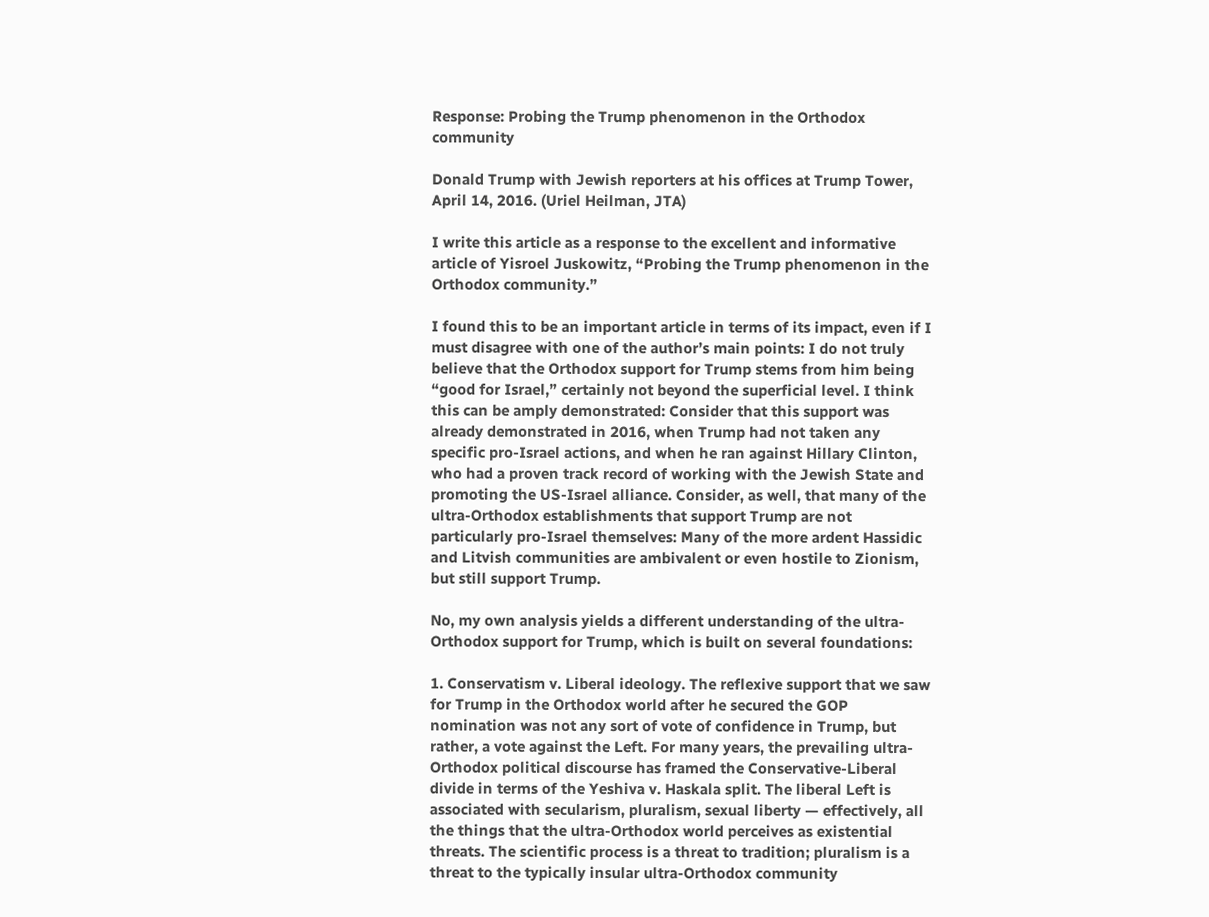Response: Probing the Trump phenomenon in the Orthodox community

Donald Trump with Jewish reporters at his offices at Trump Tower, April 14, 2016. (Uriel Heilman, JTA)

I write this article as a response to the excellent and informative article of Yisroel Juskowitz, “Probing the Trump phenomenon in the Orthodox community.”

I found this to be an important article in terms of its impact, even if I must disagree with one of the author’s main points: I do not truly believe that the Orthodox support for Trump stems from him being “good for Israel,” certainly not beyond the superficial level. I think this can be amply demonstrated: Consider that this support was already demonstrated in 2016, when Trump had not taken any specific pro-Israel actions, and when he ran against Hillary Clinton, who had a proven track record of working with the Jewish State and promoting the US-Israel alliance. Consider, as well, that many of the ultra-Orthodox establishments that support Trump are not particularly pro-Israel themselves: Many of the more ardent Hassidic and Litvish communities are ambivalent or even hostile to Zionism, but still support Trump.

No, my own analysis yields a different understanding of the ultra-Orthodox support for Trump, which is built on several foundations:

1. Conservatism v. Liberal ideology. The reflexive support that we saw for Trump in the Orthodox world after he secured the GOP nomination was not any sort of vote of confidence in Trump, but rather, a vote against the Left. For many years, the prevailing ultra-Orthodox political discourse has framed the Conservative-Liberal divide in terms of the Yeshiva v. Haskala split. The liberal Left is associated with secularism, pluralism, sexual liberty — effectively, all the things that the ultra-Orthodox world perceives as existential threats. The scientific process is a threat to tradition; pluralism is a threat to the typically insular ultra-Orthodox community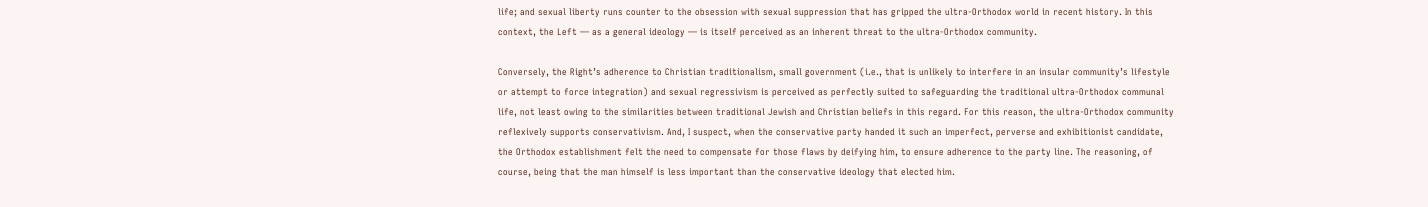life; and sexual liberty runs counter to the obsession with sexual suppression that has gripped the ultra-Orthodox world in recent history. In this context, the Left — as a general ideology — is itself perceived as an inherent threat to the ultra-Orthodox community.

Conversely, the Right’s adherence to Christian traditionalism, small government (i.e., that is unlikely to interfere in an insular community’s lifestyle or attempt to force integration) and sexual regressivism is perceived as perfectly suited to safeguarding the traditional ultra-Orthodox communal life, not least owing to the similarities between traditional Jewish and Christian beliefs in this regard. For this reason, the ultra-Orthodox community reflexively supports conservativism. And, I suspect, when the conservative party handed it such an imperfect, perverse and exhibitionist candidate, the Orthodox establishment felt the need to compensate for those flaws by deifying him, to ensure adherence to the party line. The reasoning, of course, being that the man himself is less important than the conservative ideology that elected him.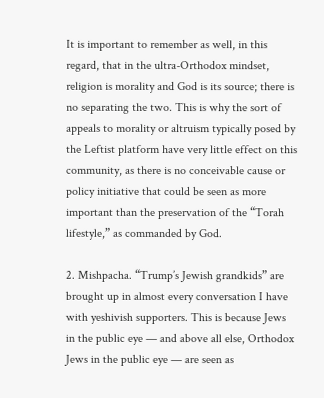It is important to remember as well, in this regard, that in the ultra-Orthodox mindset, religion is morality and God is its source; there is no separating the two. This is why the sort of appeals to morality or altruism typically posed by the Leftist platform have very little effect on this community, as there is no conceivable cause or policy initiative that could be seen as more important than the preservation of the “Torah lifestyle,” as commanded by God.

2. Mishpacha. “Trump’s Jewish grandkids” are brought up in almost every conversation I have with yeshivish supporters. This is because Jews in the public eye — and above all else, Orthodox Jews in the public eye — are seen as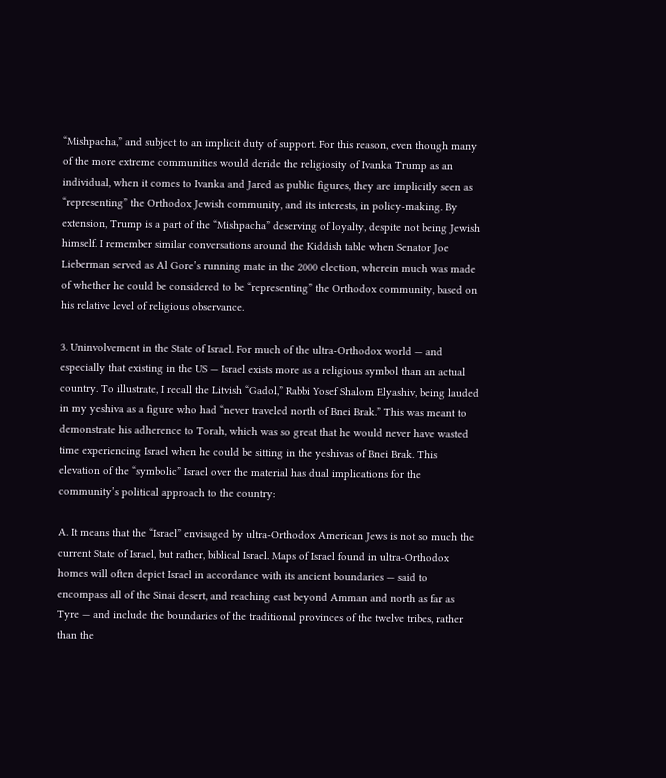“Mishpacha,” and subject to an implicit duty of support. For this reason, even though many of the more extreme communities would deride the religiosity of Ivanka Trump as an individual, when it comes to Ivanka and Jared as public figures, they are implicitly seen as “representing” the Orthodox Jewish community, and its interests, in policy-making. By extension, Trump is a part of the “Mishpacha” deserving of loyalty, despite not being Jewish himself. I remember similar conversations around the Kiddish table when Senator Joe Lieberman served as Al Gore’s running mate in the 2000 election, wherein much was made of whether he could be considered to be “representing” the Orthodox community, based on his relative level of religious observance.

3. Uninvolvement in the State of Israel. For much of the ultra-Orthodox world — and especially that existing in the US — Israel exists more as a religious symbol than an actual country. To illustrate, I recall the Litvish “Gadol,” Rabbi Yosef Shalom Elyashiv, being lauded in my yeshiva as a figure who had “never traveled north of Bnei Brak.” This was meant to demonstrate his adherence to Torah, which was so great that he would never have wasted time experiencing Israel when he could be sitting in the yeshivas of Bnei Brak. This elevation of the “symbolic” Israel over the material has dual implications for the community’s political approach to the country:

A. It means that the “Israel” envisaged by ultra-Orthodox American Jews is not so much the current State of Israel, but rather, biblical Israel. Maps of Israel found in ultra-Orthodox homes will often depict Israel in accordance with its ancient boundaries — said to encompass all of the Sinai desert, and reaching east beyond Amman and north as far as Tyre — and include the boundaries of the traditional provinces of the twelve tribes, rather than the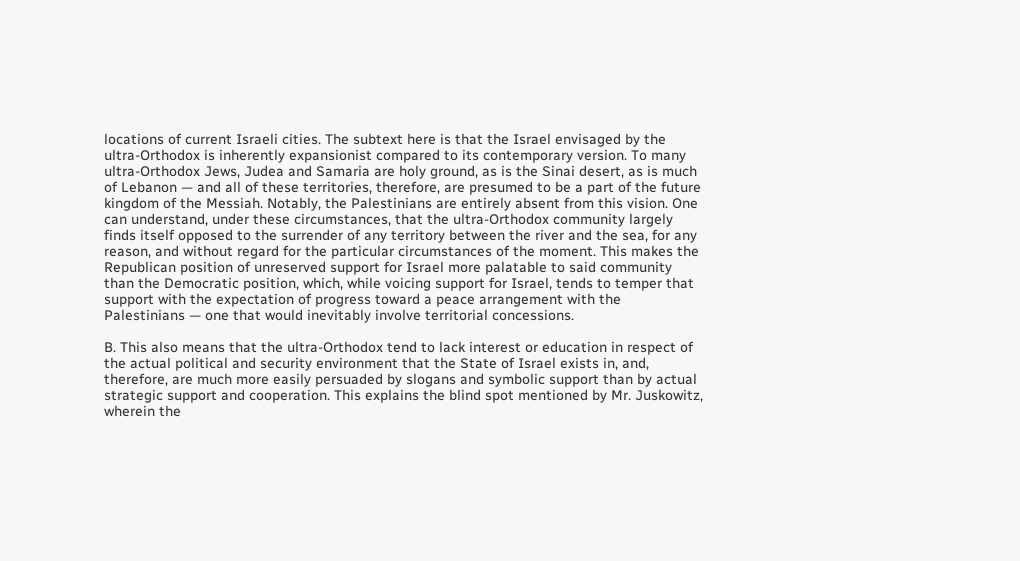locations of current Israeli cities. The subtext here is that the Israel envisaged by the ultra-Orthodox is inherently expansionist compared to its contemporary version. To many ultra-Orthodox Jews, Judea and Samaria are holy ground, as is the Sinai desert, as is much of Lebanon — and all of these territories, therefore, are presumed to be a part of the future kingdom of the Messiah. Notably, the Palestinians are entirely absent from this vision. One can understand, under these circumstances, that the ultra-Orthodox community largely finds itself opposed to the surrender of any territory between the river and the sea, for any reason, and without regard for the particular circumstances of the moment. This makes the Republican position of unreserved support for Israel more palatable to said community than the Democratic position, which, while voicing support for Israel, tends to temper that support with the expectation of progress toward a peace arrangement with the Palestinians — one that would inevitably involve territorial concessions.

B. This also means that the ultra-Orthodox tend to lack interest or education in respect of the actual political and security environment that the State of Israel exists in, and, therefore, are much more easily persuaded by slogans and symbolic support than by actual strategic support and cooperation. This explains the blind spot mentioned by Mr. Juskowitz, wherein the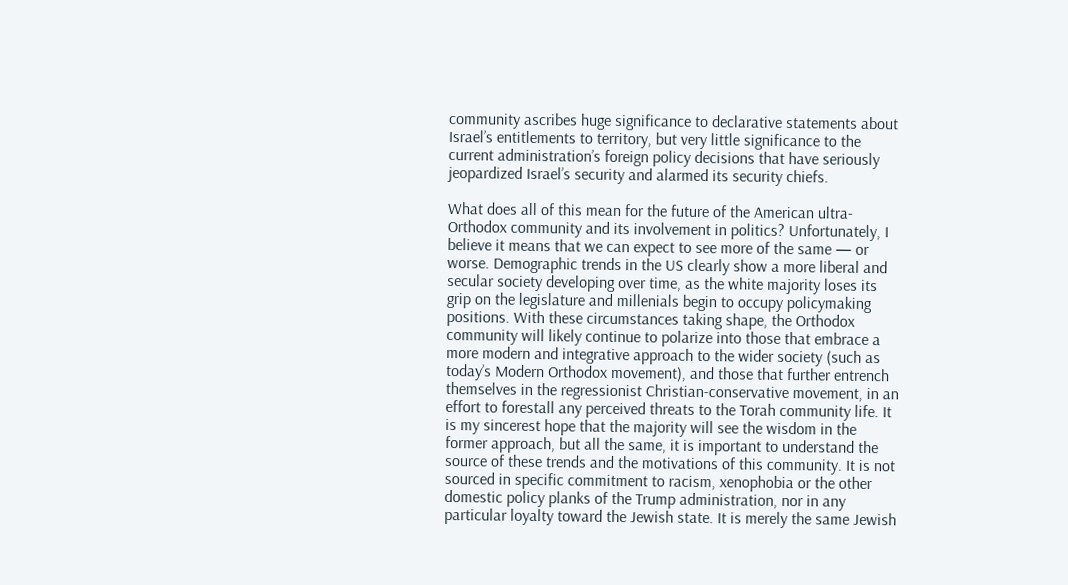community ascribes huge significance to declarative statements about Israel’s entitlements to territory, but very little significance to the current administration’s foreign policy decisions that have seriously jeopardized Israel’s security and alarmed its security chiefs.

What does all of this mean for the future of the American ultra-Orthodox community and its involvement in politics? Unfortunately, I believe it means that we can expect to see more of the same — or worse. Demographic trends in the US clearly show a more liberal and secular society developing over time, as the white majority loses its grip on the legislature and millenials begin to occupy policymaking positions. With these circumstances taking shape, the Orthodox community will likely continue to polarize into those that embrace a more modern and integrative approach to the wider society (such as today’s Modern Orthodox movement), and those that further entrench themselves in the regressionist Christian-conservative movement, in an effort to forestall any perceived threats to the Torah community life. It is my sincerest hope that the majority will see the wisdom in the former approach, but all the same, it is important to understand the source of these trends and the motivations of this community. It is not sourced in specific commitment to racism, xenophobia or the other domestic policy planks of the Trump administration, nor in any particular loyalty toward the Jewish state. It is merely the same Jewish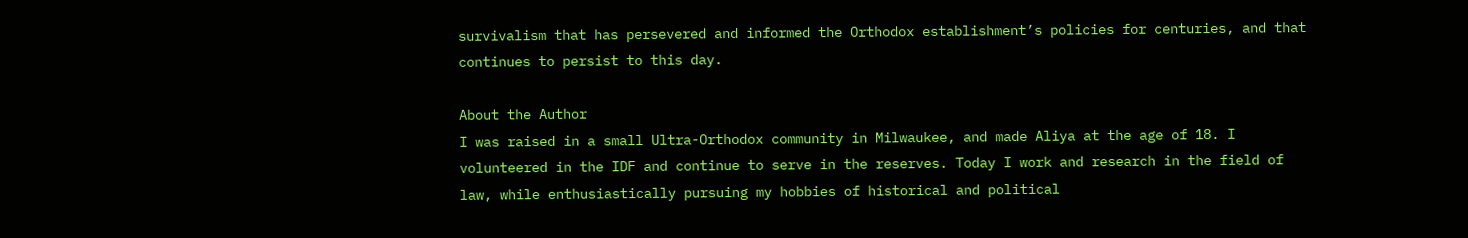survivalism that has persevered and informed the Orthodox establishment’s policies for centuries, and that continues to persist to this day.

About the Author
I was raised in a small Ultra-Orthodox community in Milwaukee, and made Aliya at the age of 18. I volunteered in the IDF and continue to serve in the reserves. Today I work and research in the field of law, while enthusiastically pursuing my hobbies of historical and political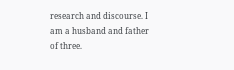research and discourse. I am a husband and father of three.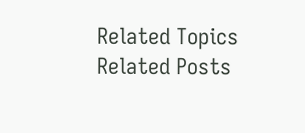Related Topics
Related Posts